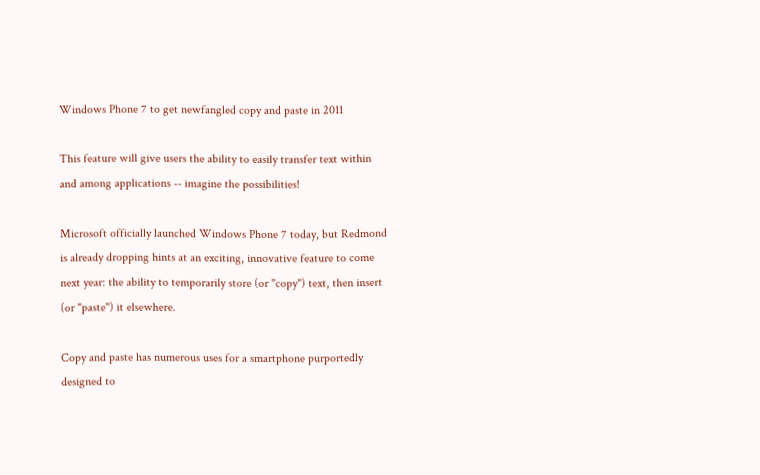Windows Phone 7 to get newfangled copy and paste in 2011

This feature will give users the ability to easily transfer text within and among applications -- imagine the possibilities!

Microsoft officially launched Windows Phone 7 today, but Redmond is already dropping hints at an exciting, innovative feature to come next year: the ability to temporarily store (or "copy") text, then insert (or "paste") it elsewhere.

Copy and paste has numerous uses for a smartphone purportedly designed to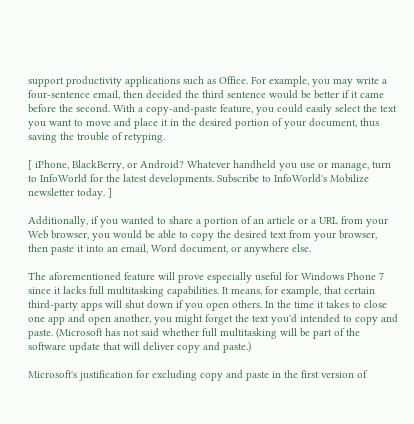support productivity applications such as Office. For example, you may write a four-sentence email, then decided the third sentence would be better if it came before the second. With a copy-and-paste feature, you could easily select the text you want to move and place it in the desired portion of your document, thus saving the trouble of retyping.

[ iPhone, BlackBerry, or Android? Whatever handheld you use or manage, turn to InfoWorld for the latest developments. Subscribe to InfoWorld's Mobilize newsletter today. ]

Additionally, if you wanted to share a portion of an article or a URL from your Web browser, you would be able to copy the desired text from your browser, then paste it into an email, Word document, or anywhere else.

The aforementioned feature will prove especially useful for Windows Phone 7 since it lacks full multitasking capabilities. It means, for example, that certain third-party apps will shut down if you open others. In the time it takes to close one app and open another, you might forget the text you'd intended to copy and paste. (Microsoft has not said whether full multitasking will be part of the software update that will deliver copy and paste.)

Microsoft's justification for excluding copy and paste in the first version of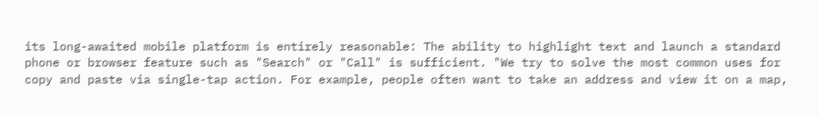its long-awaited mobile platform is entirely reasonable: The ability to highlight text and launch a standard phone or browser feature such as "Search" or "Call" is sufficient. "We try to solve the most common uses for copy and paste via single-tap action. For example, people often want to take an address and view it on a map,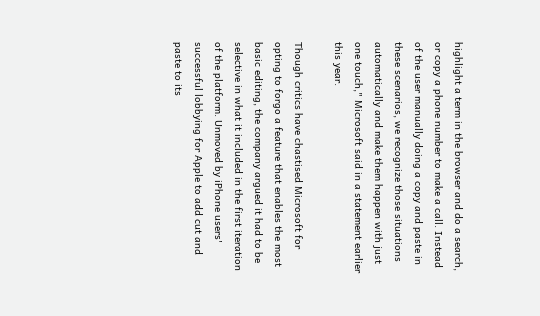highlight a term in the browser and do a search, or copy a phone number to make a call. Instead of the user manually doing a copy and paste in these scenarios, we recognize those situations automatically and make them happen with just one touch," Microsoft said in a statement earlier this year.

Though critics have chastised Microsoft for opting to forgo a feature that enables the most basic editing, the company argued it had to be selective in what it included in the first iteration of the platform. Unmoved by iPhone users' successful lobbying for Apple to add cut and paste to its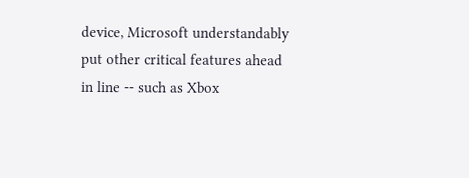device, Microsoft understandably put other critical features ahead in line -- such as Xbox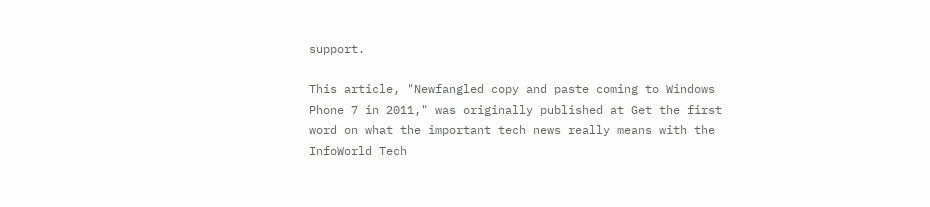support.

This article, "Newfangled copy and paste coming to Windows Phone 7 in 2011," was originally published at Get the first word on what the important tech news really means with the InfoWorld Tech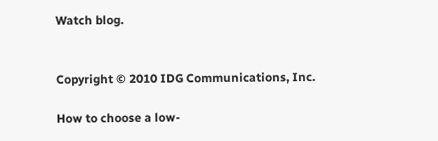Watch blog.


Copyright © 2010 IDG Communications, Inc.

How to choose a low-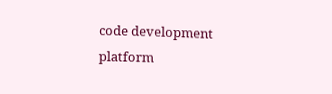code development platform